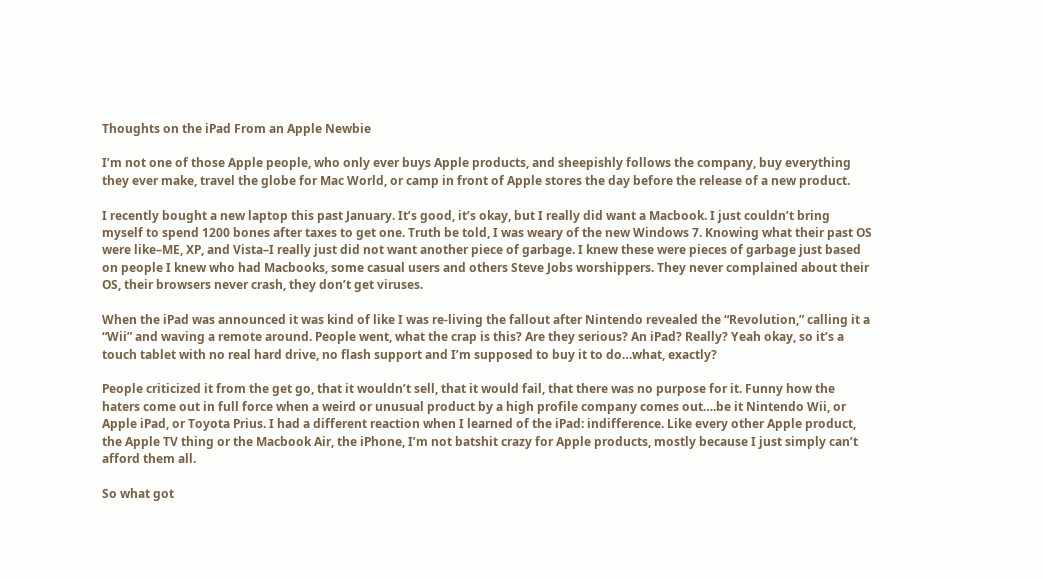Thoughts on the iPad From an Apple Newbie

I’m not one of those Apple people, who only ever buys Apple products, and sheepishly follows the company, buy everything they ever make, travel the globe for Mac World, or camp in front of Apple stores the day before the release of a new product.

I recently bought a new laptop this past January. It’s good, it’s okay, but I really did want a Macbook. I just couldn’t bring myself to spend 1200 bones after taxes to get one. Truth be told, I was weary of the new Windows 7. Knowing what their past OS were like–ME, XP, and Vista–I really just did not want another piece of garbage. I knew these were pieces of garbage just based on people I knew who had Macbooks, some casual users and others Steve Jobs worshippers. They never complained about their OS, their browsers never crash, they don’t get viruses.

When the iPad was announced it was kind of like I was re-living the fallout after Nintendo revealed the “Revolution,” calling it a “Wii” and waving a remote around. People went, what the crap is this? Are they serious? An iPad? Really? Yeah okay, so it’s a touch tablet with no real hard drive, no flash support and I’m supposed to buy it to do…what, exactly?

People criticized it from the get go, that it wouldn’t sell, that it would fail, that there was no purpose for it. Funny how the haters come out in full force when a weird or unusual product by a high profile company comes out….be it Nintendo Wii, or Apple iPad, or Toyota Prius. I had a different reaction when I learned of the iPad: indifference. Like every other Apple product, the Apple TV thing or the Macbook Air, the iPhone, I’m not batshit crazy for Apple products, mostly because I just simply can’t afford them all.

So what got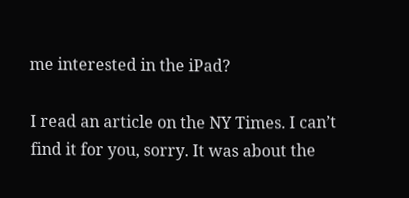me interested in the iPad?

I read an article on the NY Times. I can’t find it for you, sorry. It was about the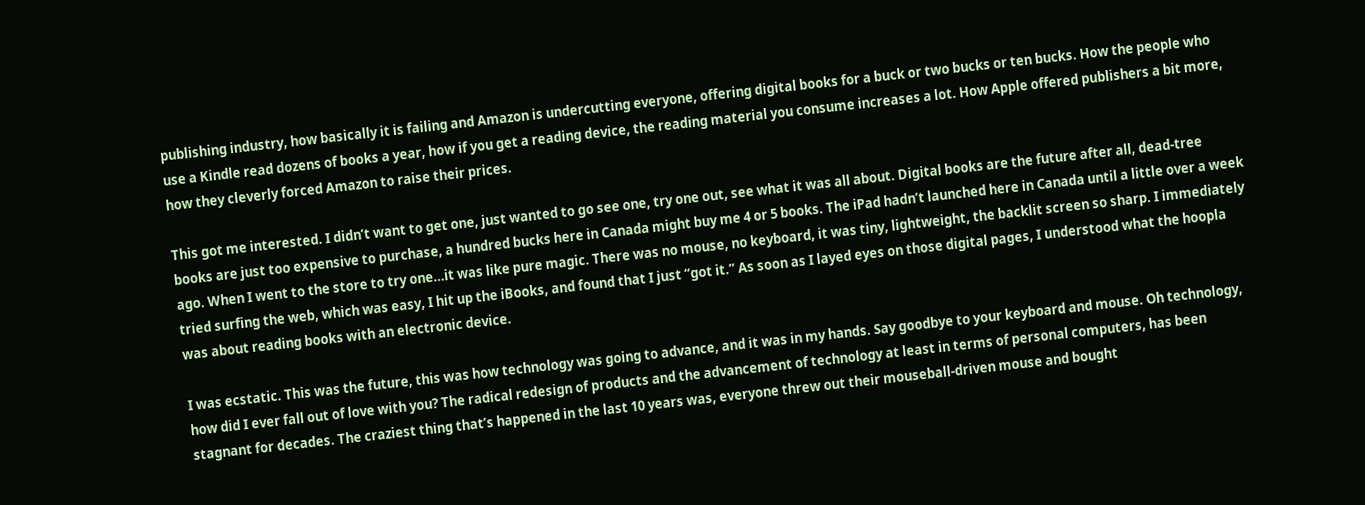publishing industry, how basically it is failing and Amazon is undercutting everyone, offering digital books for a buck or two bucks or ten bucks. How the people who use a Kindle read dozens of books a year, how if you get a reading device, the reading material you consume increases a lot. How Apple offered publishers a bit more, how they cleverly forced Amazon to raise their prices.

This got me interested. I didn’t want to get one, just wanted to go see one, try one out, see what it was all about. Digital books are the future after all, dead-tree books are just too expensive to purchase, a hundred bucks here in Canada might buy me 4 or 5 books. The iPad hadn’t launched here in Canada until a little over a week ago. When I went to the store to try one…it was like pure magic. There was no mouse, no keyboard, it was tiny, lightweight, the backlit screen so sharp. I immediately tried surfing the web, which was easy, I hit up the iBooks, and found that I just “got it.” As soon as I layed eyes on those digital pages, I understood what the hoopla was about reading books with an electronic device.

I was ecstatic. This was the future, this was how technology was going to advance, and it was in my hands. Say goodbye to your keyboard and mouse. Oh technology, how did I ever fall out of love with you? The radical redesign of products and the advancement of technology at least in terms of personal computers, has been stagnant for decades. The craziest thing that’s happened in the last 10 years was, everyone threw out their mouseball-driven mouse and bought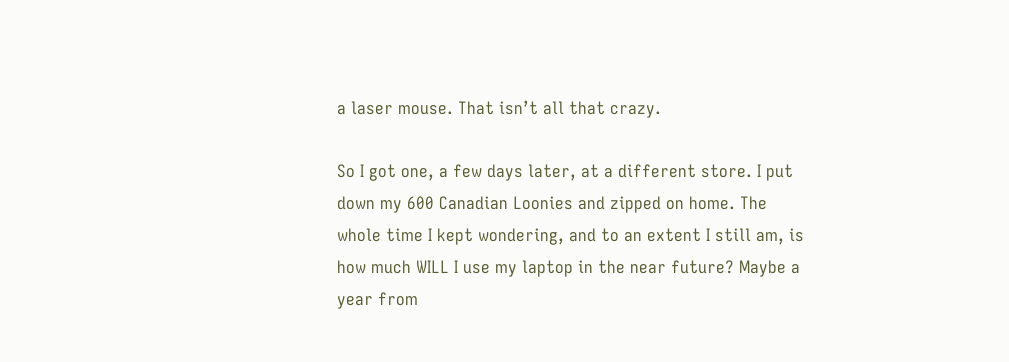a laser mouse. That isn’t all that crazy.

So I got one, a few days later, at a different store. I put down my 600 Canadian Loonies and zipped on home. The whole time I kept wondering, and to an extent I still am, is how much WILL I use my laptop in the near future? Maybe a year from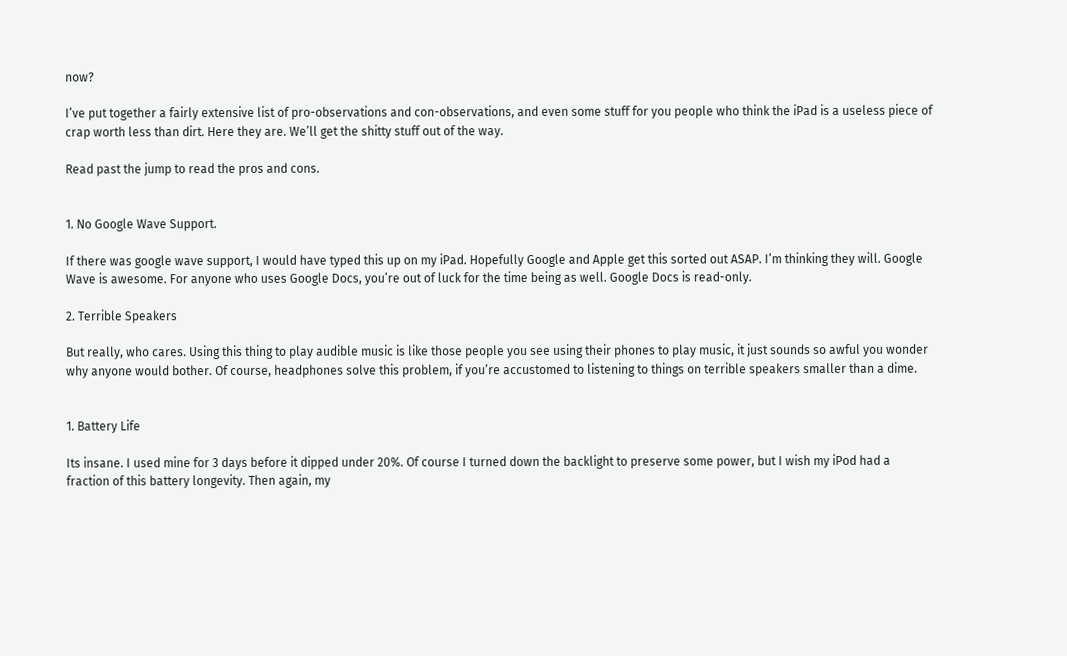now?

I’ve put together a fairly extensive list of pro-observations and con-observations, and even some stuff for you people who think the iPad is a useless piece of crap worth less than dirt. Here they are. We’ll get the shitty stuff out of the way.

Read past the jump to read the pros and cons.


1. No Google Wave Support.

If there was google wave support, I would have typed this up on my iPad. Hopefully Google and Apple get this sorted out ASAP. I’m thinking they will. Google Wave is awesome. For anyone who uses Google Docs, you’re out of luck for the time being as well. Google Docs is read-only.

2. Terrible Speakers

But really, who cares. Using this thing to play audible music is like those people you see using their phones to play music, it just sounds so awful you wonder why anyone would bother. Of course, headphones solve this problem, if you’re accustomed to listening to things on terrible speakers smaller than a dime.


1. Battery Life

Its insane. I used mine for 3 days before it dipped under 20%. Of course I turned down the backlight to preserve some power, but I wish my iPod had a fraction of this battery longevity. Then again, my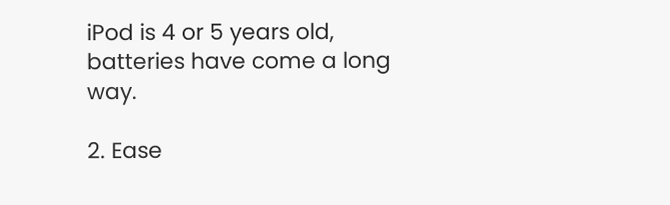iPod is 4 or 5 years old, batteries have come a long way.

2. Ease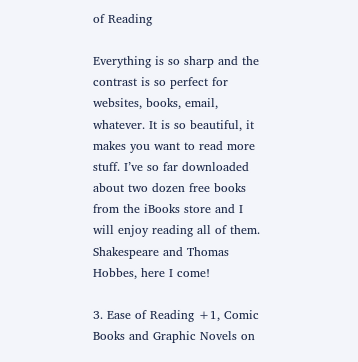of Reading

Everything is so sharp and the contrast is so perfect for websites, books, email, whatever. It is so beautiful, it makes you want to read more stuff. I’ve so far downloaded about two dozen free books from the iBooks store and I will enjoy reading all of them. Shakespeare and Thomas Hobbes, here I come!

3. Ease of Reading +1, Comic Books and Graphic Novels on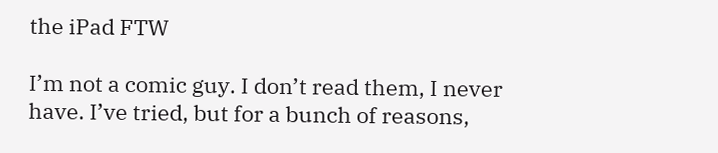the iPad FTW

I’m not a comic guy. I don’t read them, I never have. I’ve tried, but for a bunch of reasons,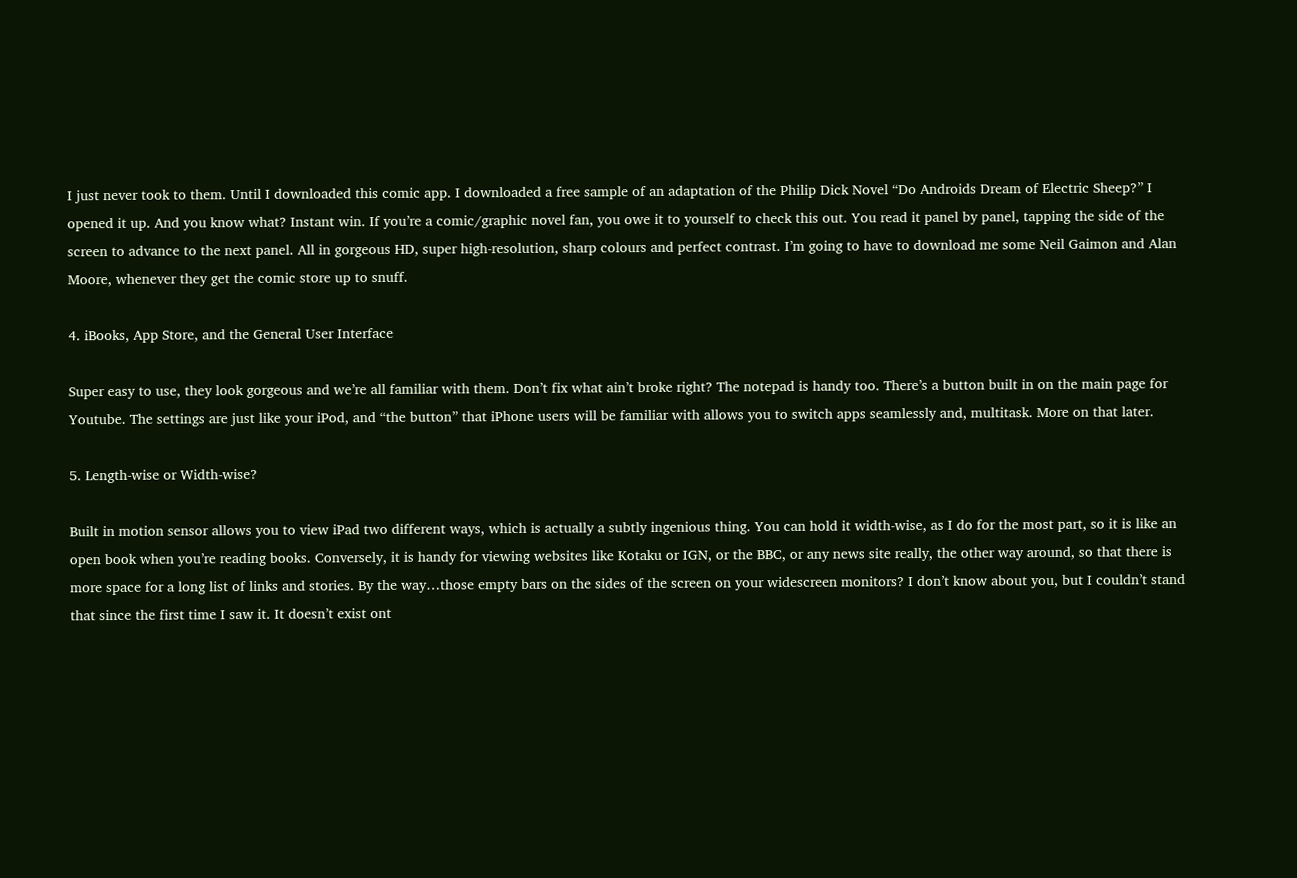I just never took to them. Until I downloaded this comic app. I downloaded a free sample of an adaptation of the Philip Dick Novel “Do Androids Dream of Electric Sheep?” I opened it up. And you know what? Instant win. If you’re a comic/graphic novel fan, you owe it to yourself to check this out. You read it panel by panel, tapping the side of the screen to advance to the next panel. All in gorgeous HD, super high-resolution, sharp colours and perfect contrast. I’m going to have to download me some Neil Gaimon and Alan Moore, whenever they get the comic store up to snuff.

4. iBooks, App Store, and the General User Interface

Super easy to use, they look gorgeous and we’re all familiar with them. Don’t fix what ain’t broke right? The notepad is handy too. There’s a button built in on the main page for Youtube. The settings are just like your iPod, and “the button” that iPhone users will be familiar with allows you to switch apps seamlessly and, multitask. More on that later.

5. Length-wise or Width-wise?

Built in motion sensor allows you to view iPad two different ways, which is actually a subtly ingenious thing. You can hold it width-wise, as I do for the most part, so it is like an open book when you’re reading books. Conversely, it is handy for viewing websites like Kotaku or IGN, or the BBC, or any news site really, the other way around, so that there is more space for a long list of links and stories. By the way…those empty bars on the sides of the screen on your widescreen monitors? I don’t know about you, but I couldn’t stand that since the first time I saw it. It doesn’t exist ont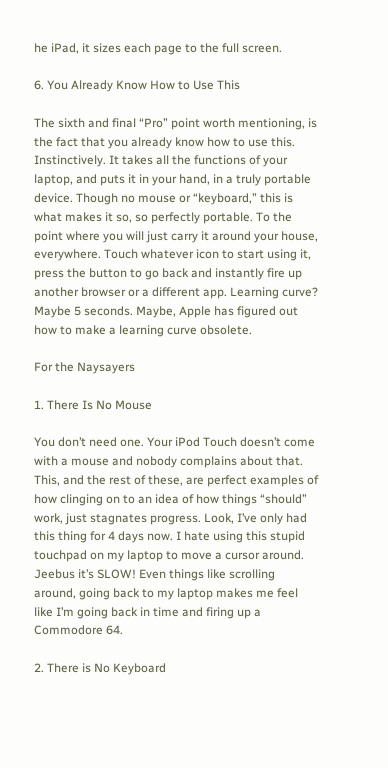he iPad, it sizes each page to the full screen.

6. You Already Know How to Use This

The sixth and final “Pro” point worth mentioning, is the fact that you already know how to use this. Instinctively. It takes all the functions of your laptop, and puts it in your hand, in a truly portable device. Though no mouse or “keyboard,” this is what makes it so, so perfectly portable. To the point where you will just carry it around your house, everywhere. Touch whatever icon to start using it, press the button to go back and instantly fire up another browser or a different app. Learning curve? Maybe 5 seconds. Maybe, Apple has figured out how to make a learning curve obsolete.

For the Naysayers

1. There Is No Mouse

You don’t need one. Your iPod Touch doesn’t come with a mouse and nobody complains about that. This, and the rest of these, are perfect examples of how clinging on to an idea of how things “should” work, just stagnates progress. Look, I’ve only had this thing for 4 days now. I hate using this stupid touchpad on my laptop to move a cursor around. Jeebus it’s SLOW! Even things like scrolling around, going back to my laptop makes me feel like I’m going back in time and firing up a Commodore 64.

2. There is No Keyboard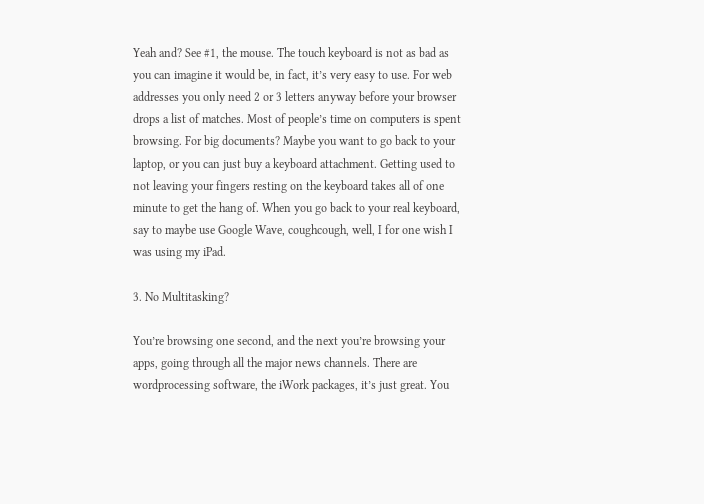Yeah and? See #1, the mouse. The touch keyboard is not as bad as you can imagine it would be, in fact, it’s very easy to use. For web addresses you only need 2 or 3 letters anyway before your browser drops a list of matches. Most of people’s time on computers is spent browsing. For big documents? Maybe you want to go back to your laptop, or you can just buy a keyboard attachment. Getting used to not leaving your fingers resting on the keyboard takes all of one minute to get the hang of. When you go back to your real keyboard, say to maybe use Google Wave, coughcough, well, I for one wish I was using my iPad.

3. No Multitasking?

You’re browsing one second, and the next you’re browsing your apps, going through all the major news channels. There are wordprocessing software, the iWork packages, it’s just great. You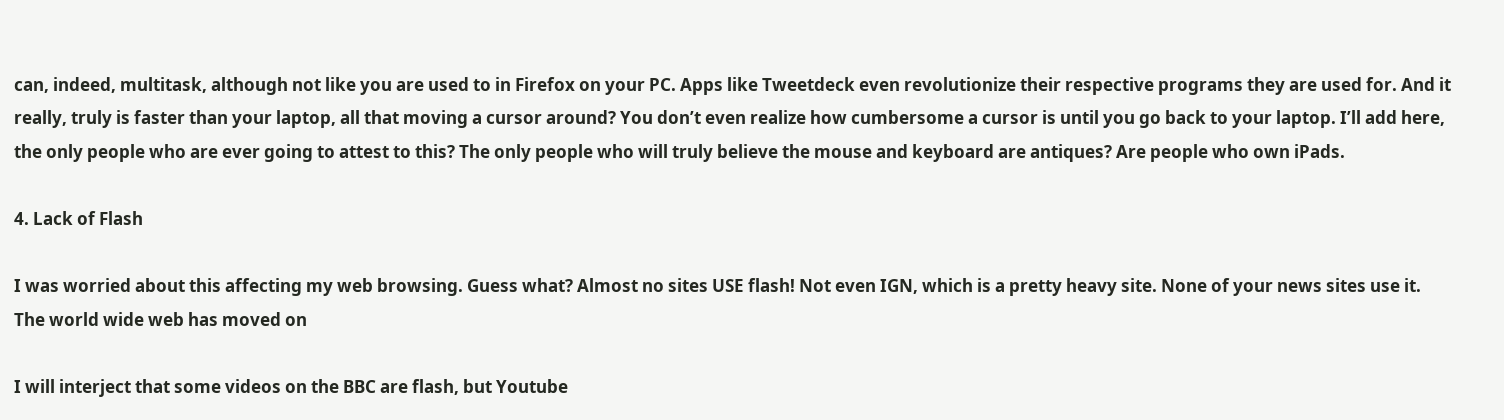can, indeed, multitask, although not like you are used to in Firefox on your PC. Apps like Tweetdeck even revolutionize their respective programs they are used for. And it really, truly is faster than your laptop, all that moving a cursor around? You don’t even realize how cumbersome a cursor is until you go back to your laptop. I’ll add here, the only people who are ever going to attest to this? The only people who will truly believe the mouse and keyboard are antiques? Are people who own iPads.

4. Lack of Flash

I was worried about this affecting my web browsing. Guess what? Almost no sites USE flash! Not even IGN, which is a pretty heavy site. None of your news sites use it. The world wide web has moved on

I will interject that some videos on the BBC are flash, but Youtube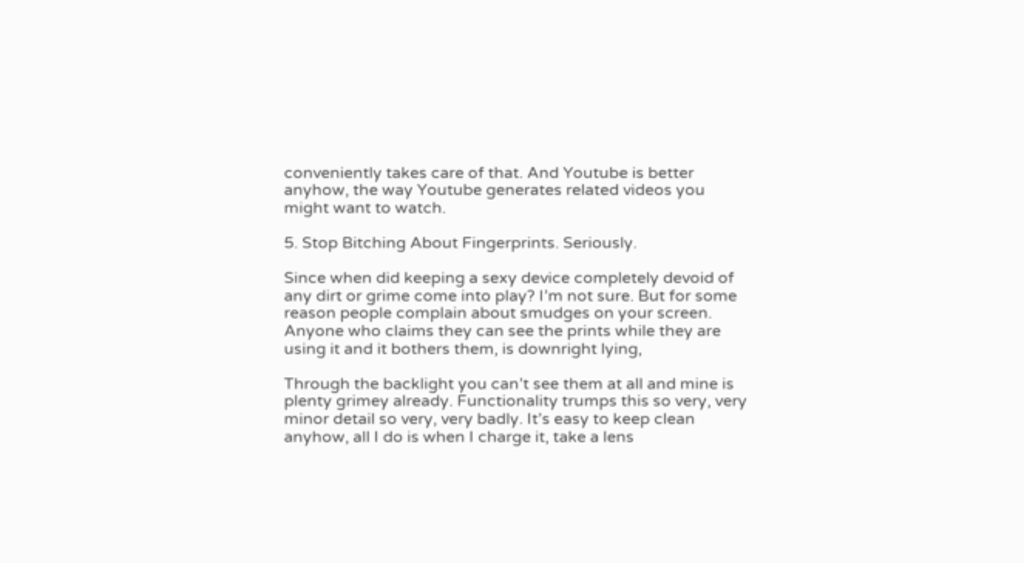conveniently takes care of that. And Youtube is better anyhow, the way Youtube generates related videos you might want to watch.

5. Stop Bitching About Fingerprints. Seriously.

Since when did keeping a sexy device completely devoid of any dirt or grime come into play? I’m not sure. But for some reason people complain about smudges on your screen. Anyone who claims they can see the prints while they are using it and it bothers them, is downright lying,

Through the backlight you can’t see them at all and mine is plenty grimey already. Functionality trumps this so very, very minor detail so very, very badly. It’s easy to keep clean anyhow, all I do is when I charge it, take a lens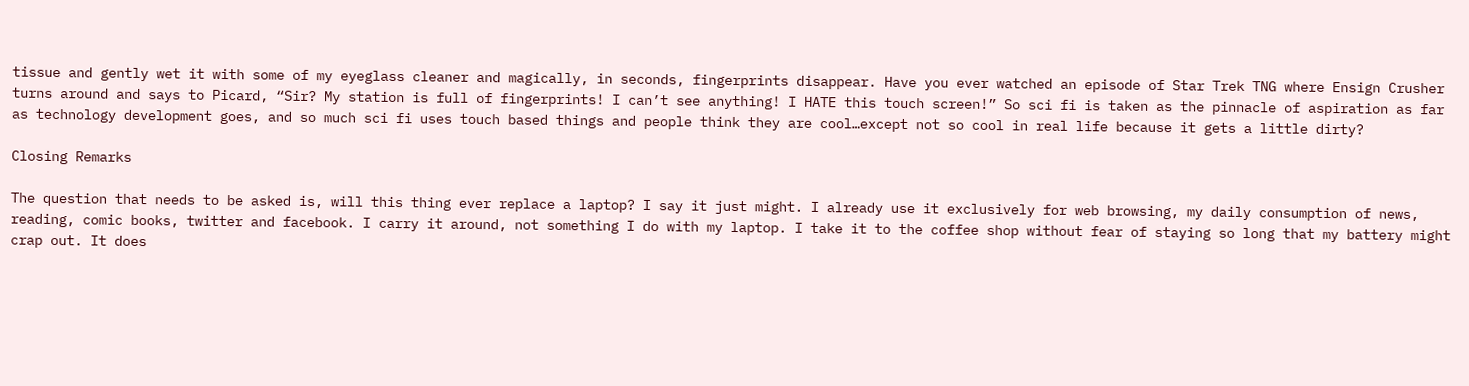tissue and gently wet it with some of my eyeglass cleaner and magically, in seconds, fingerprints disappear. Have you ever watched an episode of Star Trek TNG where Ensign Crusher turns around and says to Picard, “Sir? My station is full of fingerprints! I can’t see anything! I HATE this touch screen!” So sci fi is taken as the pinnacle of aspiration as far as technology development goes, and so much sci fi uses touch based things and people think they are cool…except not so cool in real life because it gets a little dirty?

Closing Remarks

The question that needs to be asked is, will this thing ever replace a laptop? I say it just might. I already use it exclusively for web browsing, my daily consumption of news, reading, comic books, twitter and facebook. I carry it around, not something I do with my laptop. I take it to the coffee shop without fear of staying so long that my battery might crap out. It does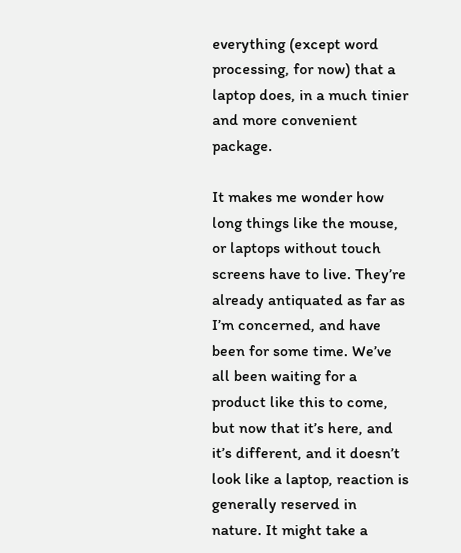everything (except word processing, for now) that a laptop does, in a much tinier and more convenient package.

It makes me wonder how long things like the mouse, or laptops without touch screens have to live. They’re already antiquated as far as I’m concerned, and have been for some time. We’ve all been waiting for a product like this to come, but now that it’s here, and it’s different, and it doesn’t look like a laptop, reaction is generally reserved in nature. It might take a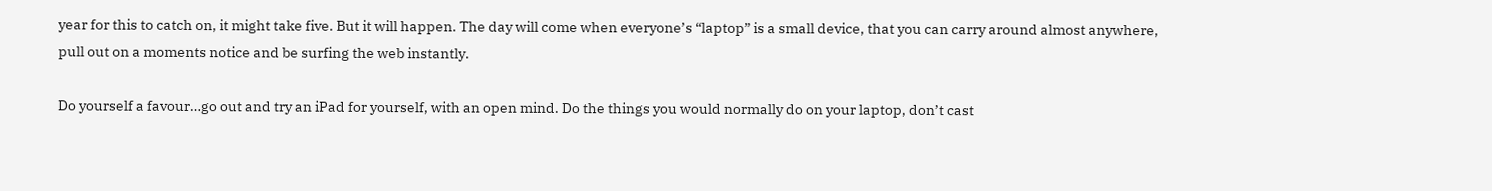year for this to catch on, it might take five. But it will happen. The day will come when everyone’s “laptop” is a small device, that you can carry around almost anywhere, pull out on a moments notice and be surfing the web instantly.

Do yourself a favour…go out and try an iPad for yourself, with an open mind. Do the things you would normally do on your laptop, don’t cast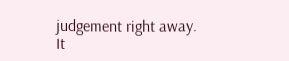judgement right away. It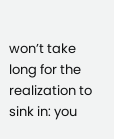won’t take long for the realization to sink in: you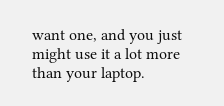want one, and you just might use it a lot more than your laptop.